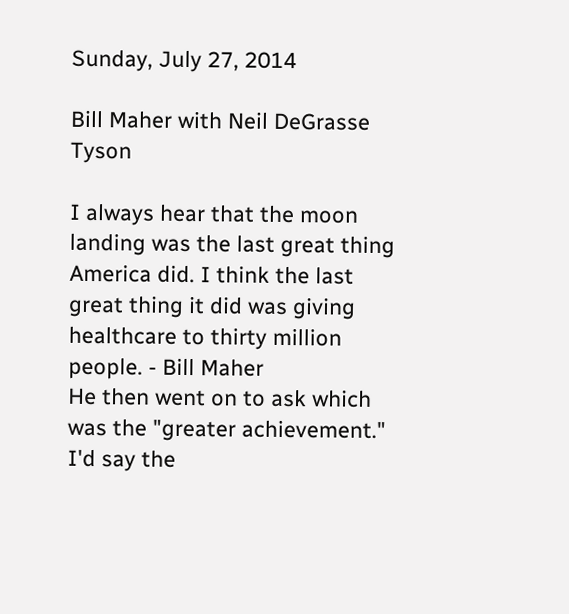Sunday, July 27, 2014

Bill Maher with Neil DeGrasse Tyson

I always hear that the moon landing was the last great thing America did. I think the last great thing it did was giving healthcare to thirty million people. - Bill Maher
He then went on to ask which was the "greater achievement." I'd say the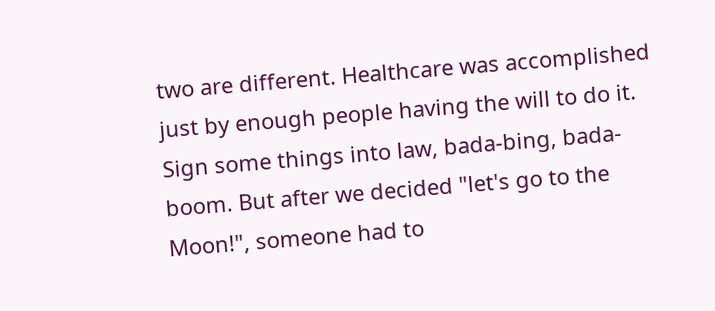two are different. Healthcare was accomplished just by enough people having the will to do it. Sign some things into law, bada-bing, bada-boom. But after we decided "let's go to the Moon!", someone had to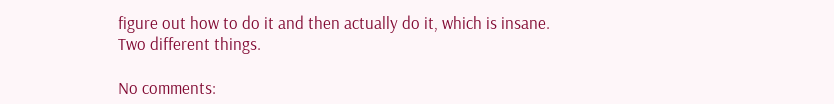figure out how to do it and then actually do it, which is insane. Two different things.

No comments: